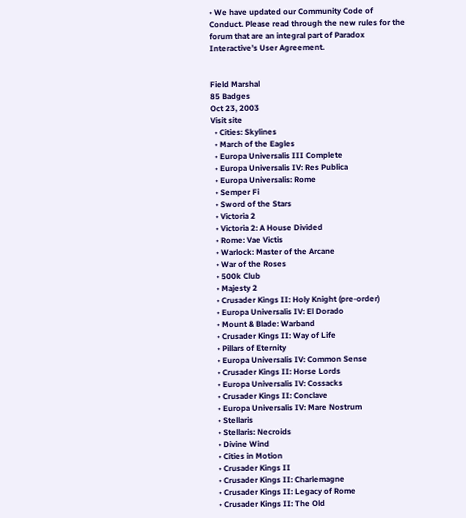• We have updated our Community Code of Conduct. Please read through the new rules for the forum that are an integral part of Paradox Interactive’s User Agreement.


Field Marshal
85 Badges
Oct 23, 2003
Visit site
  • Cities: Skylines
  • March of the Eagles
  • Europa Universalis III Complete
  • Europa Universalis IV: Res Publica
  • Europa Universalis: Rome
  • Semper Fi
  • Sword of the Stars
  • Victoria 2
  • Victoria 2: A House Divided
  • Rome: Vae Victis
  • Warlock: Master of the Arcane
  • War of the Roses
  • 500k Club
  • Majesty 2
  • Crusader Kings II: Holy Knight (pre-order)
  • Europa Universalis IV: El Dorado
  • Mount & Blade: Warband
  • Crusader Kings II: Way of Life
  • Pillars of Eternity
  • Europa Universalis IV: Common Sense
  • Crusader Kings II: Horse Lords
  • Europa Universalis IV: Cossacks
  • Crusader Kings II: Conclave
  • Europa Universalis IV: Mare Nostrum
  • Stellaris
  • Stellaris: Necroids
  • Divine Wind
  • Cities in Motion
  • Crusader Kings II
  • Crusader Kings II: Charlemagne
  • Crusader Kings II: Legacy of Rome
  • Crusader Kings II: The Old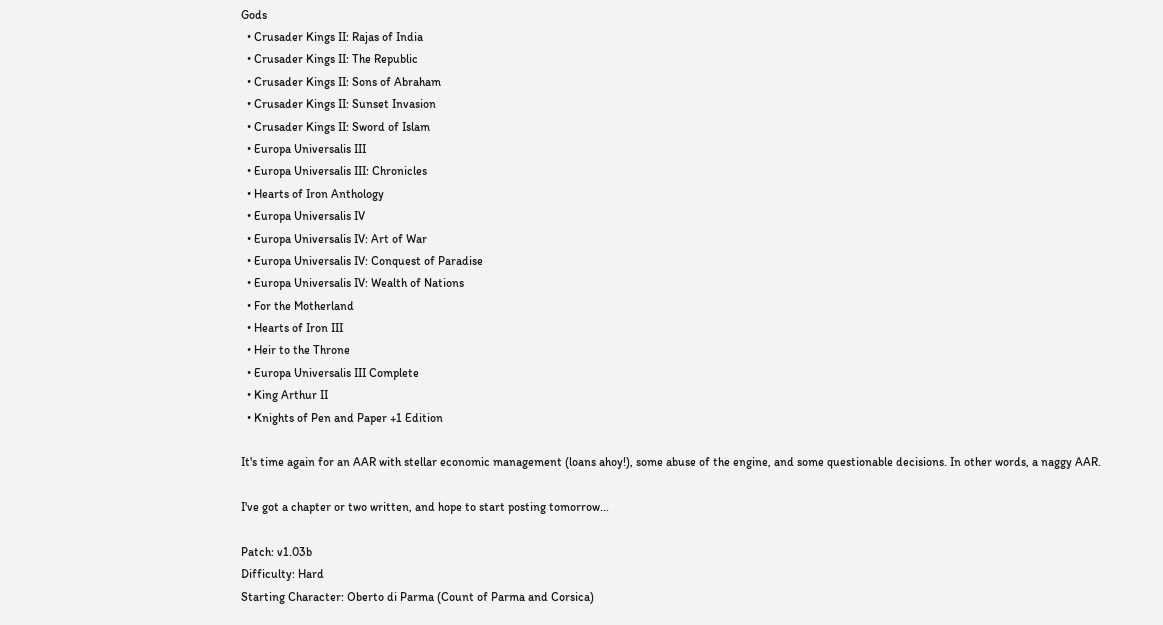Gods
  • Crusader Kings II: Rajas of India
  • Crusader Kings II: The Republic
  • Crusader Kings II: Sons of Abraham
  • Crusader Kings II: Sunset Invasion
  • Crusader Kings II: Sword of Islam
  • Europa Universalis III
  • Europa Universalis III: Chronicles
  • Hearts of Iron Anthology
  • Europa Universalis IV
  • Europa Universalis IV: Art of War
  • Europa Universalis IV: Conquest of Paradise
  • Europa Universalis IV: Wealth of Nations
  • For the Motherland
  • Hearts of Iron III
  • Heir to the Throne
  • Europa Universalis III Complete
  • King Arthur II
  • Knights of Pen and Paper +1 Edition

It's time again for an AAR with stellar economic management (loans ahoy!), some abuse of the engine, and some questionable decisions. In other words, a naggy AAR.

I've got a chapter or two written, and hope to start posting tomorrow...

Patch: v1.03b
Difficulty: Hard
Starting Character: Oberto di Parma (Count of Parma and Corsica)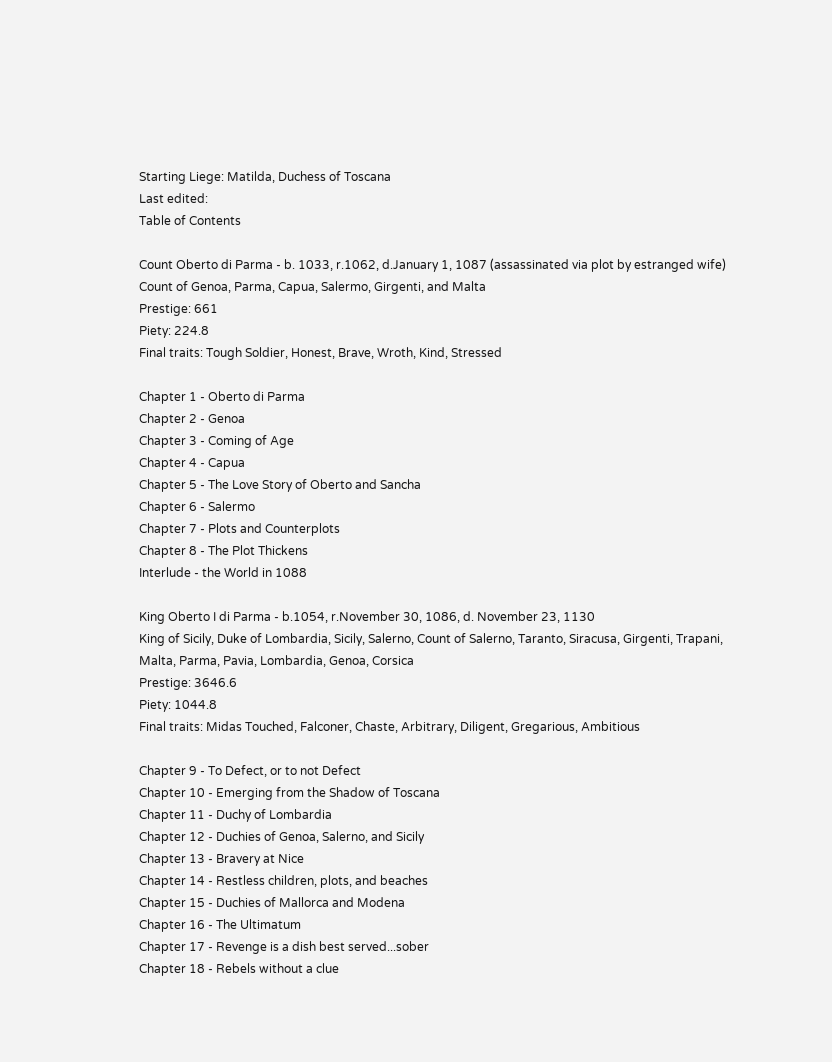Starting Liege: Matilda, Duchess of Toscana
Last edited:
Table of Contents

Count Oberto di Parma - b. 1033, r.1062, d.January 1, 1087 (assassinated via plot by estranged wife)
Count of Genoa, Parma, Capua, Salermo, Girgenti, and Malta
Prestige: 661
Piety: 224.8
Final traits: Tough Soldier, Honest, Brave, Wroth, Kind, Stressed

Chapter 1 - Oberto di Parma
Chapter 2 - Genoa
Chapter 3 - Coming of Age
Chapter 4 - Capua
Chapter 5 - The Love Story of Oberto and Sancha
Chapter 6 - Salermo
Chapter 7 - Plots and Counterplots
Chapter 8 - The Plot Thickens
Interlude - the World in 1088

King Oberto I di Parma - b.1054, r.November 30, 1086, d. November 23, 1130
King of Sicily, Duke of Lombardia, Sicily, Salerno, Count of Salerno, Taranto, Siracusa, Girgenti, Trapani, Malta, Parma, Pavia, Lombardia, Genoa, Corsica
Prestige: 3646.6
Piety: 1044.8
Final traits: Midas Touched, Falconer, Chaste, Arbitrary, Diligent, Gregarious, Ambitious

Chapter 9 - To Defect, or to not Defect
Chapter 10 - Emerging from the Shadow of Toscana
Chapter 11 - Duchy of Lombardia
Chapter 12 - Duchies of Genoa, Salerno, and Sicily
Chapter 13 - Bravery at Nice
Chapter 14 - Restless children, plots, and beaches
Chapter 15 - Duchies of Mallorca and Modena
Chapter 16 - The Ultimatum
Chapter 17 - Revenge is a dish best served...sober
Chapter 18 - Rebels without a clue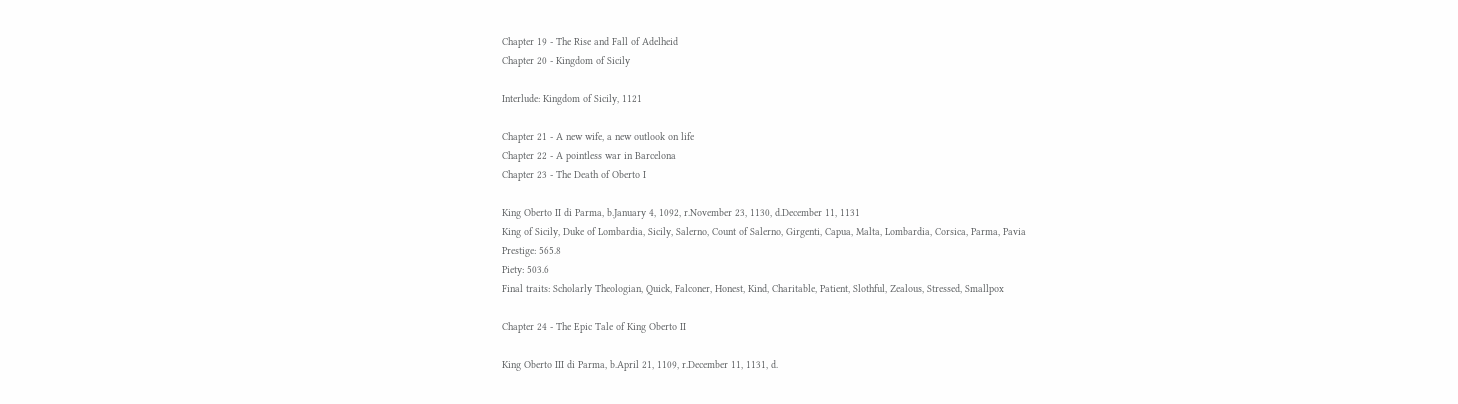Chapter 19 - The Rise and Fall of Adelheid
Chapter 20 - Kingdom of Sicily

Interlude: Kingdom of Sicily, 1121

Chapter 21 - A new wife, a new outlook on life
Chapter 22 - A pointless war in Barcelona
Chapter 23 - The Death of Oberto I

King Oberto II di Parma, b.January 4, 1092, r.November 23, 1130, d.December 11, 1131
King of Sicily, Duke of Lombardia, Sicily, Salerno, Count of Salerno, Girgenti, Capua, Malta, Lombardia, Corsica, Parma, Pavia
Prestige: 565.8
Piety: 503.6
Final traits: Scholarly Theologian, Quick, Falconer, Honest, Kind, Charitable, Patient, Slothful, Zealous, Stressed, Smallpox

Chapter 24 - The Epic Tale of King Oberto II

King Oberto III di Parma, b.April 21, 1109, r.December 11, 1131, d.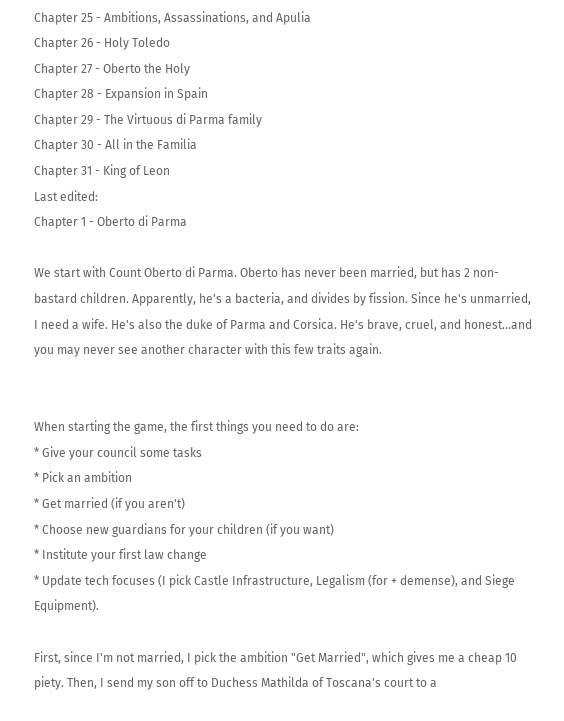Chapter 25 - Ambitions, Assassinations, and Apulia
Chapter 26 - Holy Toledo
Chapter 27 - Oberto the Holy
Chapter 28 - Expansion in Spain
Chapter 29 - The Virtuous di Parma family
Chapter 30 - All in the Familia
Chapter 31 - King of Leon
Last edited:
Chapter 1 - Oberto di Parma

We start with Count Oberto di Parma. Oberto has never been married, but has 2 non-bastard children. Apparently, he's a bacteria, and divides by fission. Since he's unmarried, I need a wife. He's also the duke of Parma and Corsica. He's brave, cruel, and honest...and you may never see another character with this few traits again.


When starting the game, the first things you need to do are:
* Give your council some tasks
* Pick an ambition
* Get married (if you aren't)
* Choose new guardians for your children (if you want)
* Institute your first law change
* Update tech focuses (I pick Castle Infrastructure, Legalism (for + demense), and Siege Equipment).

First, since I'm not married, I pick the ambition "Get Married", which gives me a cheap 10 piety. Then, I send my son off to Duchess Mathilda of Toscana's court to a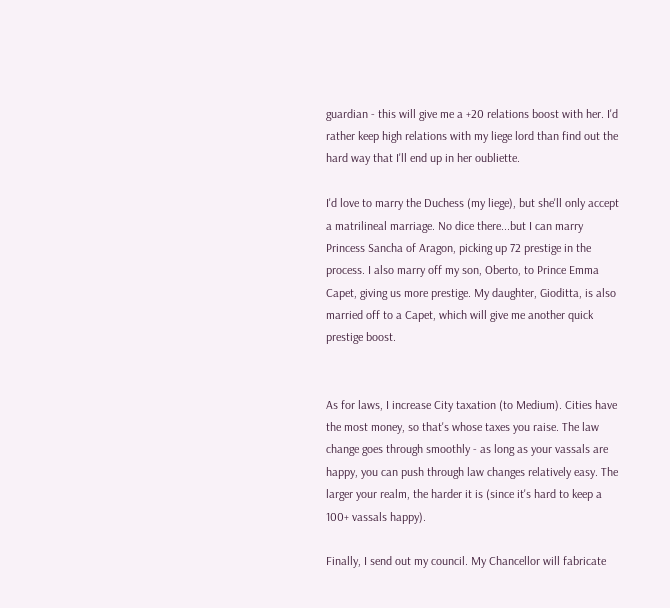guardian - this will give me a +20 relations boost with her. I'd rather keep high relations with my liege lord than find out the hard way that I'll end up in her oubliette.

I'd love to marry the Duchess (my liege), but she'll only accept a matrilineal marriage. No dice there...but I can marry Princess Sancha of Aragon, picking up 72 prestige in the process. I also marry off my son, Oberto, to Prince Emma Capet, giving us more prestige. My daughter, Gioditta, is also married off to a Capet, which will give me another quick prestige boost.


As for laws, I increase City taxation (to Medium). Cities have the most money, so that's whose taxes you raise. The law change goes through smoothly - as long as your vassals are happy, you can push through law changes relatively easy. The larger your realm, the harder it is (since it's hard to keep a 100+ vassals happy).

Finally, I send out my council. My Chancellor will fabricate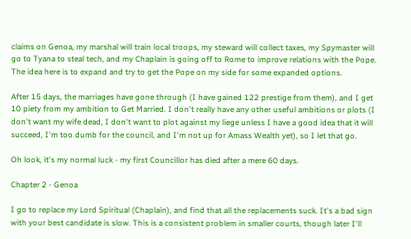claims on Genoa, my marshal will train local troops, my steward will collect taxes, my Spymaster will go to Tyana to steal tech, and my Chaplain is going off to Rome to improve relations with the Pope. The idea here is to expand and try to get the Pope on my side for some expanded options.

After 15 days, the marriages have gone through (I have gained 122 prestige from them), and I get 10 piety from my ambition to Get Married. I don't really have any other useful ambitions or plots (I don't want my wife dead, I don't want to plot against my liege unless I have a good idea that it will succeed, I'm too dumb for the council, and I'm not up for Amass Wealth yet), so I let that go.

Oh look, it's my normal luck - my first Councillor has died after a mere 60 days.

Chapter 2 - Genoa

I go to replace my Lord Spiritual (Chaplain), and find that all the replacements suck. It's a bad sign with your best candidate is slow. This is a consistent problem in smaller courts, though later I'll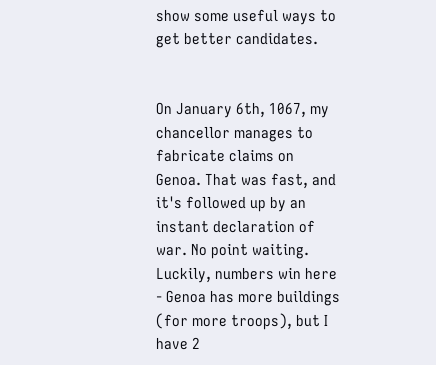show some useful ways to get better candidates.


On January 6th, 1067, my chancellor manages to fabricate claims on Genoa. That was fast, and it's followed up by an instant declaration of war. No point waiting. Luckily, numbers win here - Genoa has more buildings (for more troops), but I have 2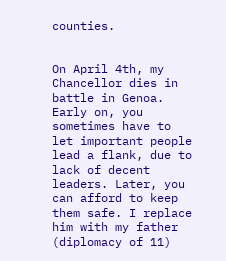counties.


On April 4th, my Chancellor dies in battle in Genoa. Early on, you sometimes have to let important people lead a flank, due to lack of decent leaders. Later, you can afford to keep them safe. I replace him with my father (diplomacy of 11)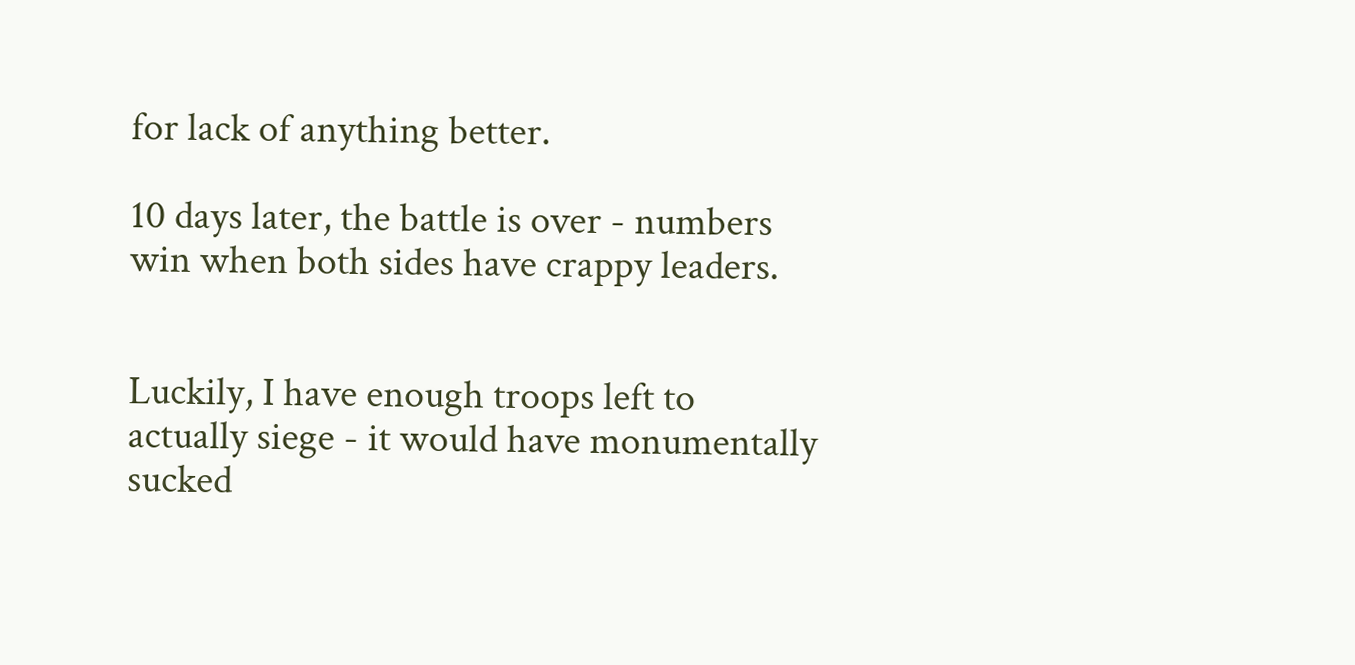for lack of anything better.

10 days later, the battle is over - numbers win when both sides have crappy leaders.


Luckily, I have enough troops left to actually siege - it would have monumentally sucked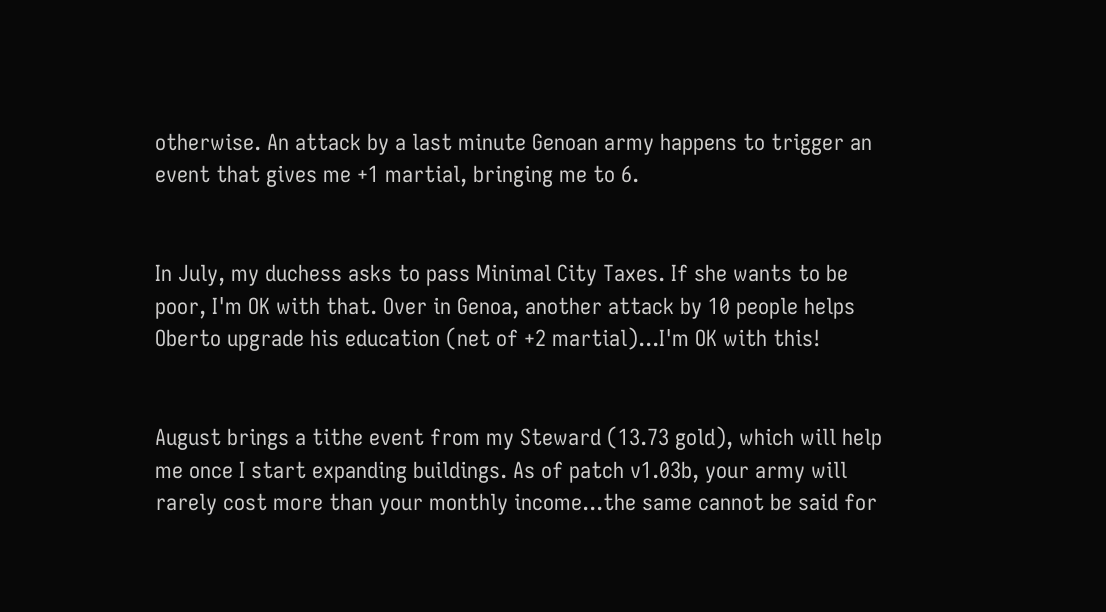otherwise. An attack by a last minute Genoan army happens to trigger an event that gives me +1 martial, bringing me to 6.


In July, my duchess asks to pass Minimal City Taxes. If she wants to be poor, I'm OK with that. Over in Genoa, another attack by 10 people helps Oberto upgrade his education (net of +2 martial)...I'm OK with this!


August brings a tithe event from my Steward (13.73 gold), which will help me once I start expanding buildings. As of patch v1.03b, your army will rarely cost more than your monthly income...the same cannot be said for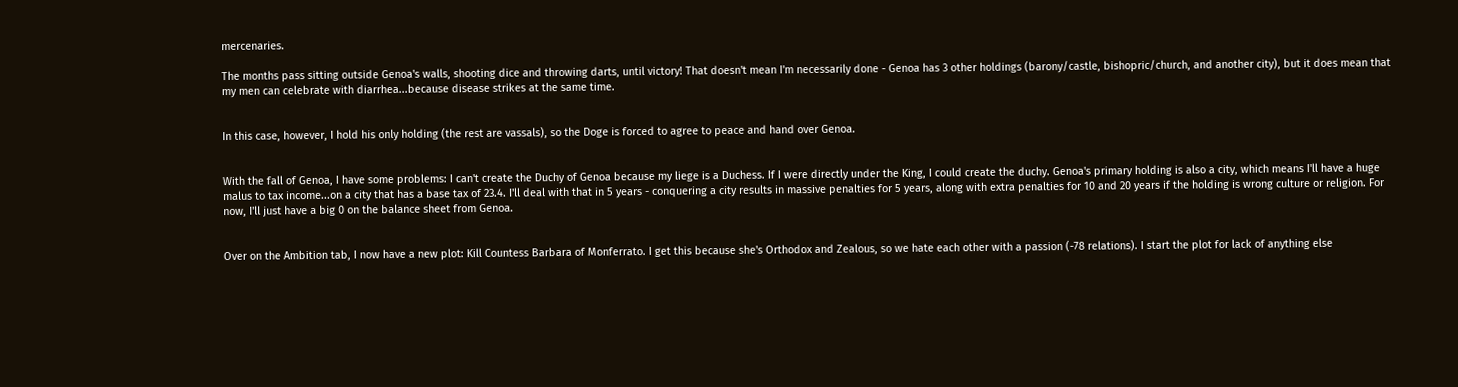mercenaries.

The months pass sitting outside Genoa's walls, shooting dice and throwing darts, until victory! That doesn't mean I'm necessarily done - Genoa has 3 other holdings (barony/castle, bishopric/church, and another city), but it does mean that my men can celebrate with diarrhea...because disease strikes at the same time.


In this case, however, I hold his only holding (the rest are vassals), so the Doge is forced to agree to peace and hand over Genoa.


With the fall of Genoa, I have some problems: I can't create the Duchy of Genoa because my liege is a Duchess. If I were directly under the King, I could create the duchy. Genoa's primary holding is also a city, which means I'll have a huge malus to tax income...on a city that has a base tax of 23.4. I'll deal with that in 5 years - conquering a city results in massive penalties for 5 years, along with extra penalties for 10 and 20 years if the holding is wrong culture or religion. For now, I'll just have a big 0 on the balance sheet from Genoa.


Over on the Ambition tab, I now have a new plot: Kill Countess Barbara of Monferrato. I get this because she's Orthodox and Zealous, so we hate each other with a passion (-78 relations). I start the plot for lack of anything else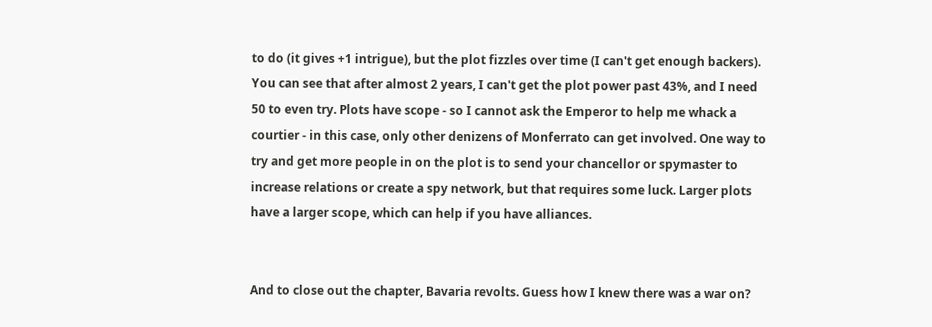to do (it gives +1 intrigue), but the plot fizzles over time (I can't get enough backers). You can see that after almost 2 years, I can't get the plot power past 43%, and I need 50 to even try. Plots have scope - so I cannot ask the Emperor to help me whack a courtier - in this case, only other denizens of Monferrato can get involved. One way to try and get more people in on the plot is to send your chancellor or spymaster to increase relations or create a spy network, but that requires some luck. Larger plots have a larger scope, which can help if you have alliances.


And to close out the chapter, Bavaria revolts. Guess how I knew there was a war on?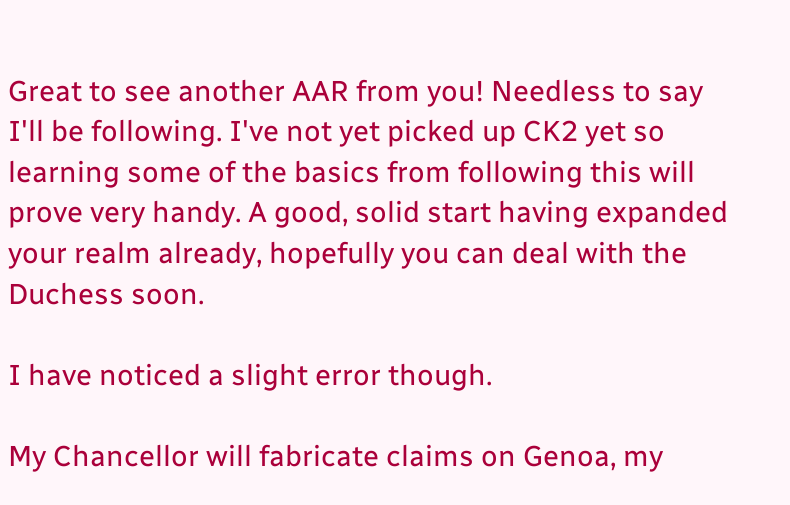Great to see another AAR from you! Needless to say I'll be following. I've not yet picked up CK2 yet so learning some of the basics from following this will prove very handy. A good, solid start having expanded your realm already, hopefully you can deal with the Duchess soon.

I have noticed a slight error though.

My Chancellor will fabricate claims on Genoa, my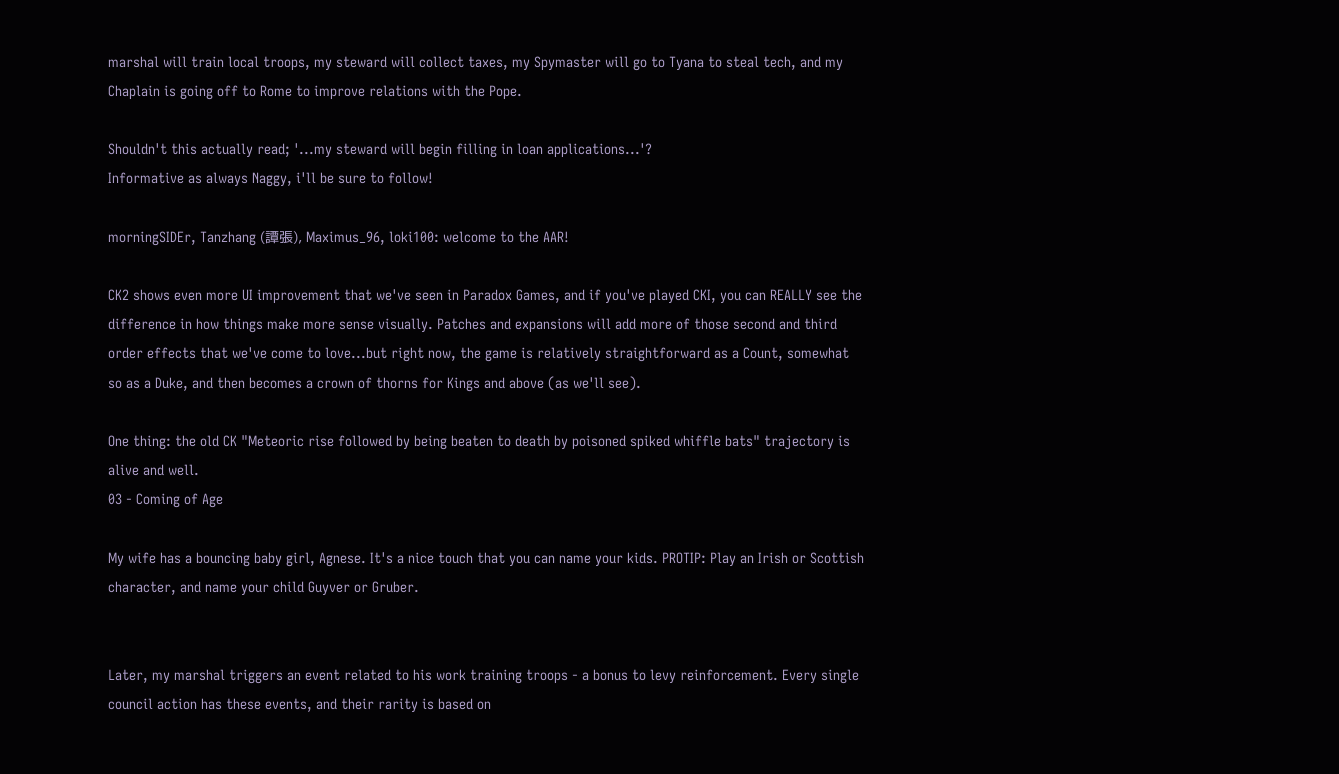marshal will train local troops, my steward will collect taxes, my Spymaster will go to Tyana to steal tech, and my Chaplain is going off to Rome to improve relations with the Pope.

Shouldn't this actually read; '...my steward will begin filling in loan applications...'?
Informative as always Naggy, i'll be sure to follow!

morningSIDEr, Tanzhang (譚張), Maximus_96, loki100: welcome to the AAR!

CK2 shows even more UI improvement that we've seen in Paradox Games, and if you've played CKI, you can REALLY see the difference in how things make more sense visually. Patches and expansions will add more of those second and third order effects that we've come to love...but right now, the game is relatively straightforward as a Count, somewhat so as a Duke, and then becomes a crown of thorns for Kings and above (as we'll see).

One thing: the old CK "Meteoric rise followed by being beaten to death by poisoned spiked whiffle bats" trajectory is alive and well.
03 - Coming of Age

My wife has a bouncing baby girl, Agnese. It's a nice touch that you can name your kids. PROTIP: Play an Irish or Scottish character, and name your child Guyver or Gruber.


Later, my marshal triggers an event related to his work training troops - a bonus to levy reinforcement. Every single council action has these events, and their rarity is based on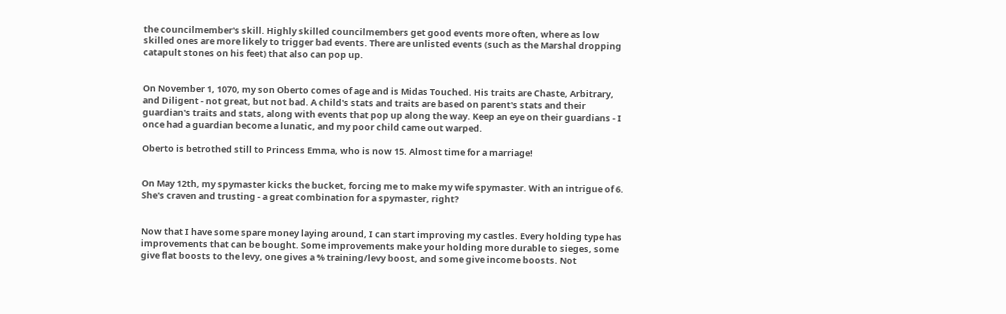the councilmember's skill. Highly skilled councilmembers get good events more often, where as low skilled ones are more likely to trigger bad events. There are unlisted events (such as the Marshal dropping catapult stones on his feet) that also can pop up.


On November 1, 1070, my son Oberto comes of age and is Midas Touched. His traits are Chaste, Arbitrary, and Diligent - not great, but not bad. A child's stats and traits are based on parent's stats and their guardian's traits and stats, along with events that pop up along the way. Keep an eye on their guardians - I once had a guardian become a lunatic, and my poor child came out warped.

Oberto is betrothed still to Princess Emma, who is now 15. Almost time for a marriage!


On May 12th, my spymaster kicks the bucket, forcing me to make my wife spymaster. With an intrigue of 6. She's craven and trusting - a great combination for a spymaster, right?


Now that I have some spare money laying around, I can start improving my castles. Every holding type has improvements that can be bought. Some improvements make your holding more durable to sieges, some give flat boosts to the levy, one gives a % training/levy boost, and some give income boosts. Not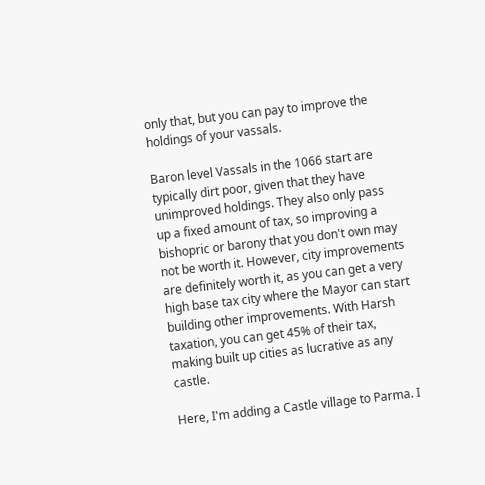only that, but you can pay to improve the holdings of your vassals.

Baron level Vassals in the 1066 start are typically dirt poor, given that they have unimproved holdings. They also only pass up a fixed amount of tax, so improving a bishopric or barony that you don't own may not be worth it. However, city improvements are definitely worth it, as you can get a very high base tax city where the Mayor can start building other improvements. With Harsh taxation, you can get 45% of their tax, making built up cities as lucrative as any castle.

Here, I'm adding a Castle village to Parma. I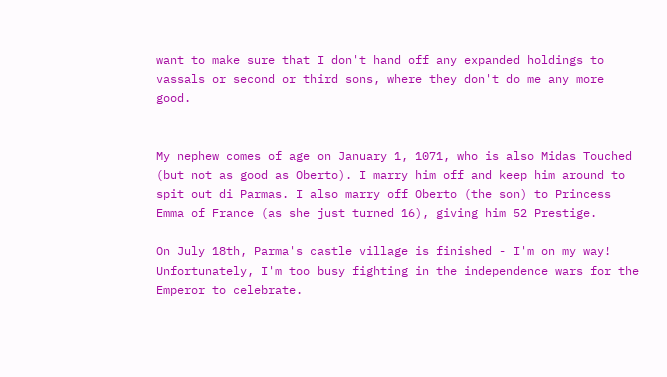want to make sure that I don't hand off any expanded holdings to vassals or second or third sons, where they don't do me any more good.


My nephew comes of age on January 1, 1071, who is also Midas Touched (but not as good as Oberto). I marry him off and keep him around to spit out di Parmas. I also marry off Oberto (the son) to Princess Emma of France (as she just turned 16), giving him 52 Prestige.

On July 18th, Parma's castle village is finished - I'm on my way! Unfortunately, I'm too busy fighting in the independence wars for the Emperor to celebrate.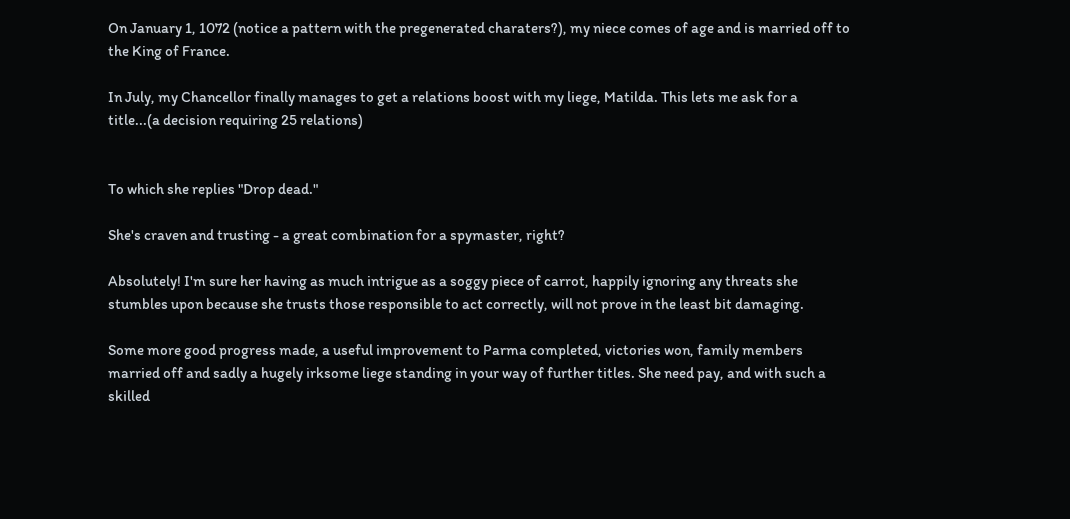On January 1, 1072 (notice a pattern with the pregenerated charaters?), my niece comes of age and is married off to the King of France.

In July, my Chancellor finally manages to get a relations boost with my liege, Matilda. This lets me ask for a title...(a decision requiring 25 relations)


To which she replies "Drop dead."

She's craven and trusting - a great combination for a spymaster, right?

Absolutely! I'm sure her having as much intrigue as a soggy piece of carrot, happily ignoring any threats she stumbles upon because she trusts those responsible to act correctly, will not prove in the least bit damaging.

Some more good progress made, a useful improvement to Parma completed, victories won, family members married off and sadly a hugely irksome liege standing in your way of further titles. She need pay, and with such a skilled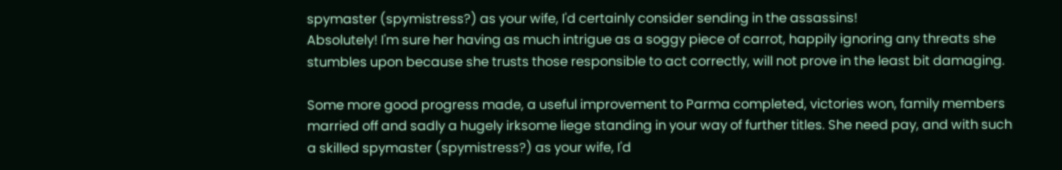spymaster (spymistress?) as your wife, I'd certainly consider sending in the assassins!
Absolutely! I'm sure her having as much intrigue as a soggy piece of carrot, happily ignoring any threats she stumbles upon because she trusts those responsible to act correctly, will not prove in the least bit damaging.

Some more good progress made, a useful improvement to Parma completed, victories won, family members married off and sadly a hugely irksome liege standing in your way of further titles. She need pay, and with such a skilled spymaster (spymistress?) as your wife, I'd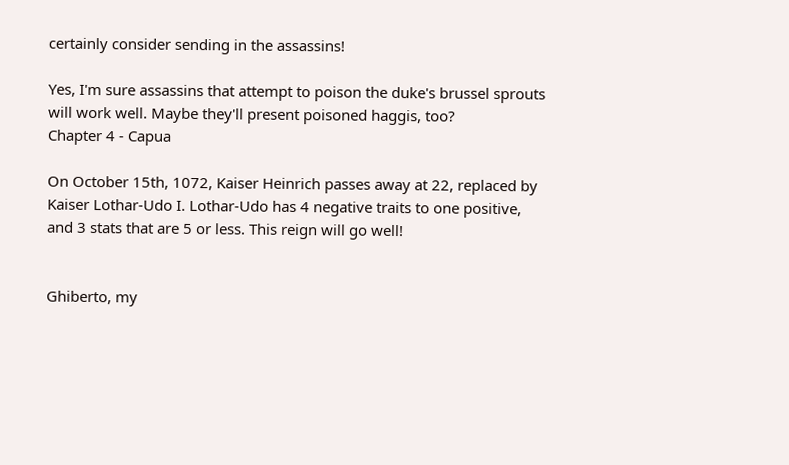certainly consider sending in the assassins!

Yes, I'm sure assassins that attempt to poison the duke's brussel sprouts will work well. Maybe they'll present poisoned haggis, too?
Chapter 4 - Capua

On October 15th, 1072, Kaiser Heinrich passes away at 22, replaced by Kaiser Lothar-Udo I. Lothar-Udo has 4 negative traits to one positive, and 3 stats that are 5 or less. This reign will go well!


Ghiberto, my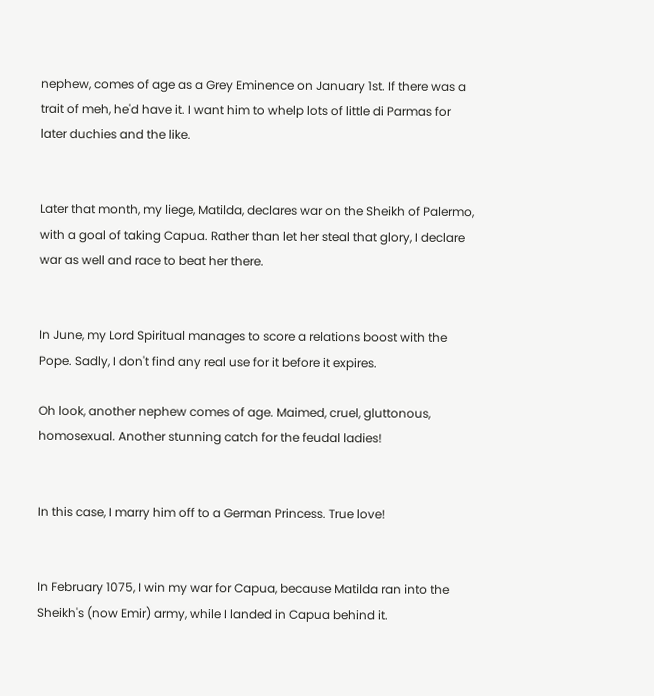nephew, comes of age as a Grey Eminence on January 1st. If there was a trait of meh, he'd have it. I want him to whelp lots of little di Parmas for later duchies and the like.


Later that month, my liege, Matilda, declares war on the Sheikh of Palermo, with a goal of taking Capua. Rather than let her steal that glory, I declare war as well and race to beat her there.


In June, my Lord Spiritual manages to score a relations boost with the Pope. Sadly, I don't find any real use for it before it expires.

Oh look, another nephew comes of age. Maimed, cruel, gluttonous, homosexual. Another stunning catch for the feudal ladies!


In this case, I marry him off to a German Princess. True love!


In February 1075, I win my war for Capua, because Matilda ran into the Sheikh's (now Emir) army, while I landed in Capua behind it.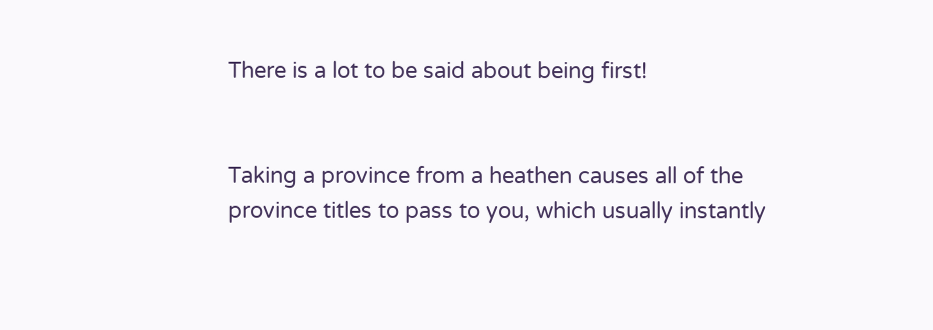There is a lot to be said about being first!


Taking a province from a heathen causes all of the province titles to pass to you, which usually instantly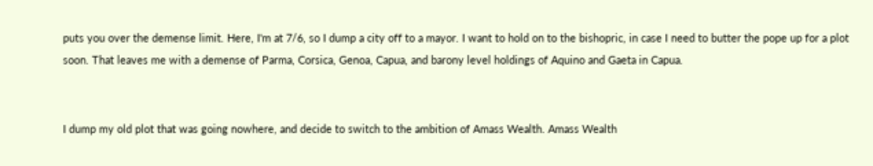puts you over the demense limit. Here, I'm at 7/6, so I dump a city off to a mayor. I want to hold on to the bishopric, in case I need to butter the pope up for a plot soon. That leaves me with a demense of Parma, Corsica, Genoa, Capua, and barony level holdings of Aquino and Gaeta in Capua.


I dump my old plot that was going nowhere, and decide to switch to the ambition of Amass Wealth. Amass Wealth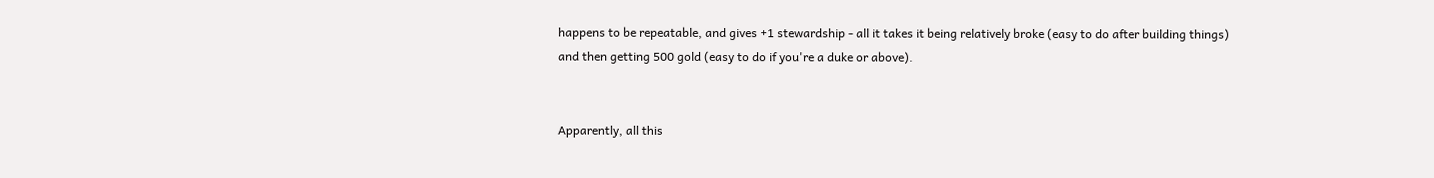happens to be repeatable, and gives +1 stewardship - all it takes it being relatively broke (easy to do after building things) and then getting 500 gold (easy to do if you're a duke or above).


Apparently, all this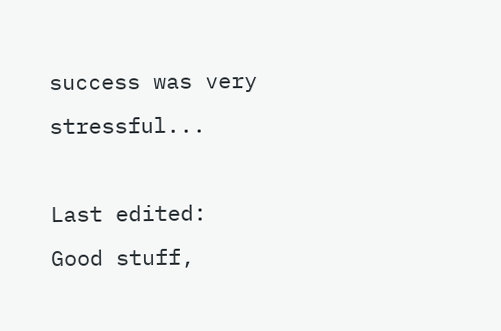success was very stressful...

Last edited:
Good stuff,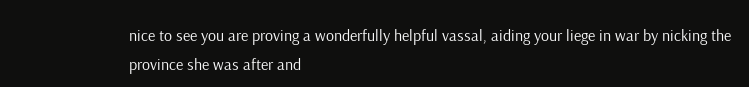nice to see you are proving a wonderfully helpful vassal, aiding your liege in war by nicking the province she was after and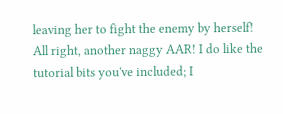leaving her to fight the enemy by herself!
All right, another naggy AAR! I do like the tutorial bits you've included; I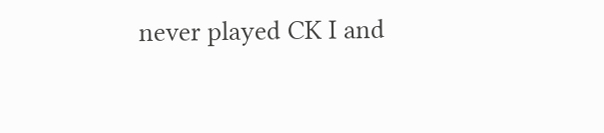never played CK I and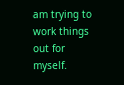am trying to work things out for myself.